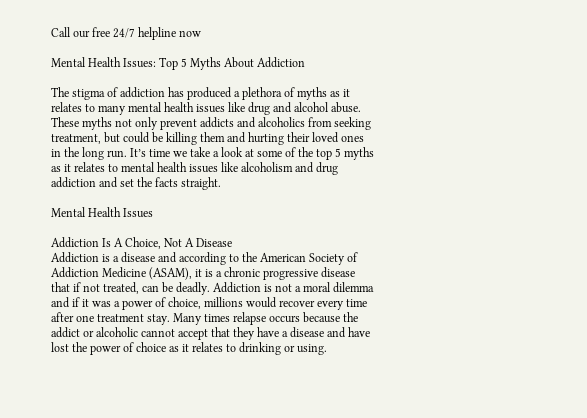Call our free 24/7 helpline now

Mental Health Issues: Top 5 Myths About Addiction

The stigma of addiction has produced a plethora of myths as it relates to many mental health issues like drug and alcohol abuse. These myths not only prevent addicts and alcoholics from seeking treatment, but could be killing them and hurting their loved ones in the long run. It’s time we take a look at some of the top 5 myths as it relates to mental health issues like alcoholism and drug addiction and set the facts straight.

Mental Health Issues

Addiction Is A Choice, Not A Disease
Addiction is a disease and according to the American Society of Addiction Medicine (ASAM), it is a chronic progressive disease that if not treated, can be deadly. Addiction is not a moral dilemma and if it was a power of choice, millions would recover every time after one treatment stay. Many times relapse occurs because the addict or alcoholic cannot accept that they have a disease and have lost the power of choice as it relates to drinking or using.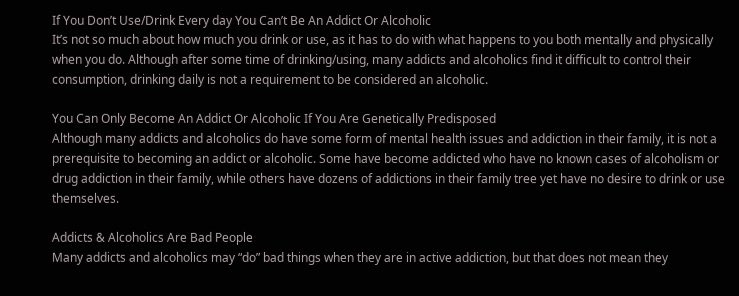If You Don’t Use/Drink Every day You Can’t Be An Addict Or Alcoholic
It’s not so much about how much you drink or use, as it has to do with what happens to you both mentally and physically when you do. Although after some time of drinking/using, many addicts and alcoholics find it difficult to control their consumption, drinking daily is not a requirement to be considered an alcoholic.

You Can Only Become An Addict Or Alcoholic If You Are Genetically Predisposed
Although many addicts and alcoholics do have some form of mental health issues and addiction in their family, it is not a prerequisite to becoming an addict or alcoholic. Some have become addicted who have no known cases of alcoholism or drug addiction in their family, while others have dozens of addictions in their family tree yet have no desire to drink or use themselves.

Addicts & Alcoholics Are Bad People
Many addicts and alcoholics may “do” bad things when they are in active addiction, but that does not mean they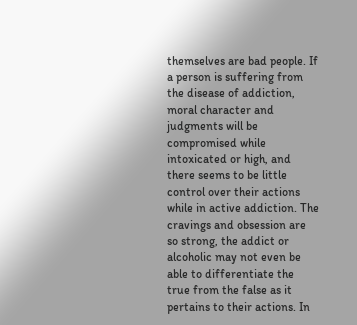themselves are bad people. If a person is suffering from the disease of addiction, moral character and judgments will be compromised while intoxicated or high, and there seems to be little control over their actions while in active addiction. The cravings and obsession are so strong, the addict or alcoholic may not even be able to differentiate the true from the false as it pertains to their actions. In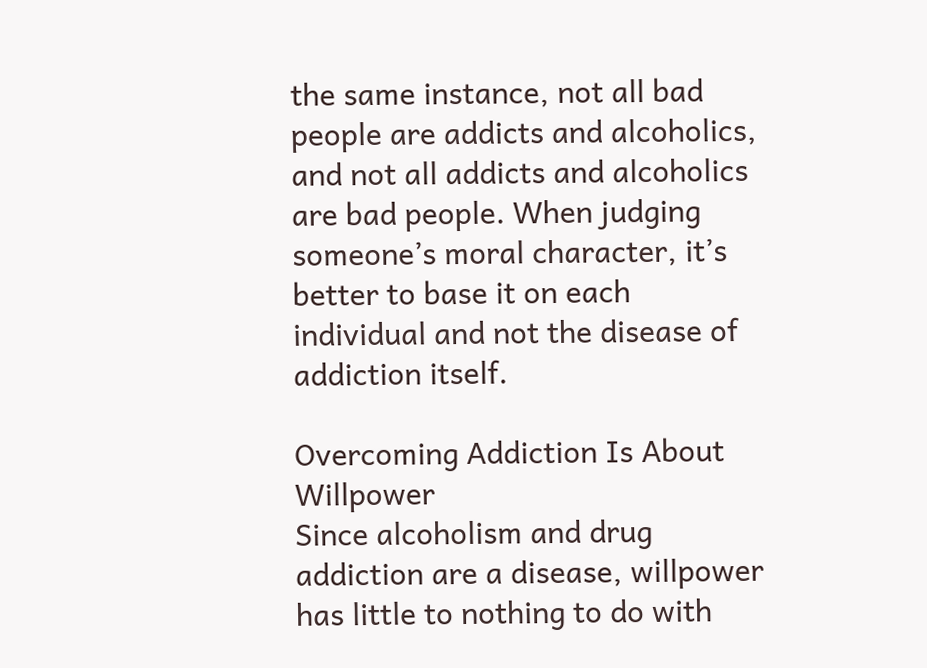the same instance, not all bad people are addicts and alcoholics, and not all addicts and alcoholics are bad people. When judging someone’s moral character, it’s better to base it on each individual and not the disease of addiction itself.

Overcoming Addiction Is About Willpower
Since alcoholism and drug addiction are a disease, willpower has little to nothing to do with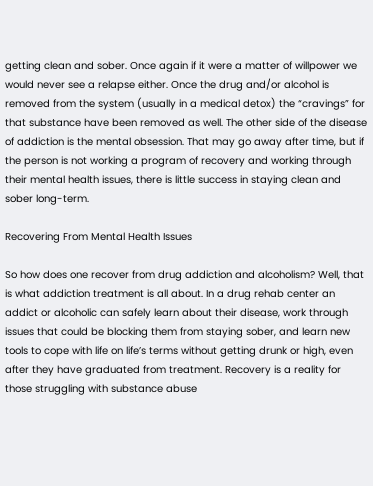getting clean and sober. Once again if it were a matter of willpower we would never see a relapse either. Once the drug and/or alcohol is removed from the system (usually in a medical detox) the “cravings” for that substance have been removed as well. The other side of the disease of addiction is the mental obsession. That may go away after time, but if the person is not working a program of recovery and working through their mental health issues, there is little success in staying clean and sober long-term.

Recovering From Mental Health Issues

So how does one recover from drug addiction and alcoholism? Well, that is what addiction treatment is all about. In a drug rehab center an addict or alcoholic can safely learn about their disease, work through issues that could be blocking them from staying sober, and learn new tools to cope with life on life’s terms without getting drunk or high, even after they have graduated from treatment. Recovery is a reality for those struggling with substance abuse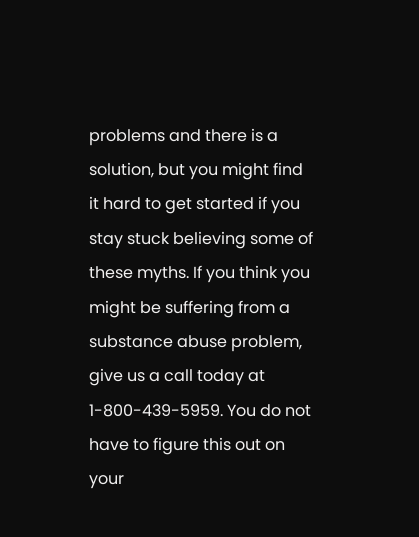problems and there is a solution, but you might find it hard to get started if you stay stuck believing some of these myths. If you think you might be suffering from a substance abuse problem, give us a call today at 1-800-439-5959. You do not have to figure this out on your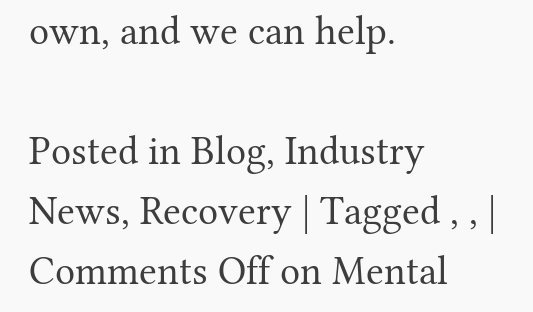own, and we can help.

Posted in Blog, Industry News, Recovery | Tagged , , | Comments Off on Mental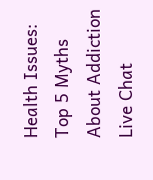Health Issues: Top 5 Myths About Addiction
Live Chat